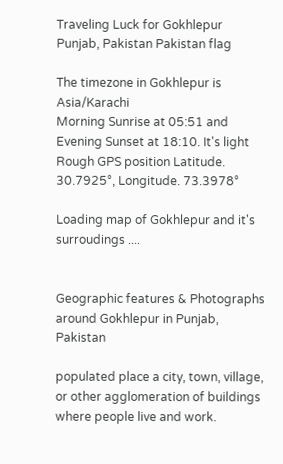Traveling Luck for Gokhlepur Punjab, Pakistan Pakistan flag

The timezone in Gokhlepur is Asia/Karachi
Morning Sunrise at 05:51 and Evening Sunset at 18:10. It's light
Rough GPS position Latitude. 30.7925°, Longitude. 73.3978°

Loading map of Gokhlepur and it's surroudings ....


Geographic features & Photographs around Gokhlepur in Punjab, Pakistan

populated place a city, town, village, or other agglomeration of buildings where people live and work.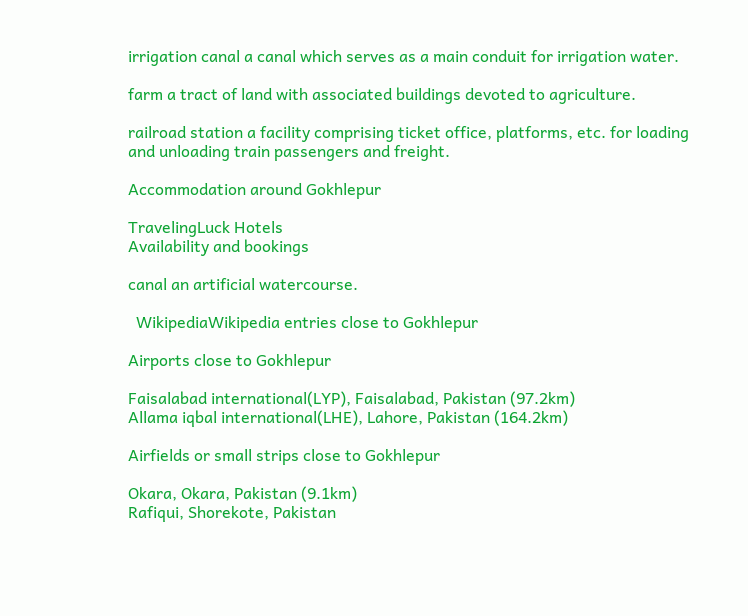irrigation canal a canal which serves as a main conduit for irrigation water.

farm a tract of land with associated buildings devoted to agriculture.

railroad station a facility comprising ticket office, platforms, etc. for loading and unloading train passengers and freight.

Accommodation around Gokhlepur

TravelingLuck Hotels
Availability and bookings

canal an artificial watercourse.

  WikipediaWikipedia entries close to Gokhlepur

Airports close to Gokhlepur

Faisalabad international(LYP), Faisalabad, Pakistan (97.2km)
Allama iqbal international(LHE), Lahore, Pakistan (164.2km)

Airfields or small strips close to Gokhlepur

Okara, Okara, Pakistan (9.1km)
Rafiqui, Shorekote, Pakistan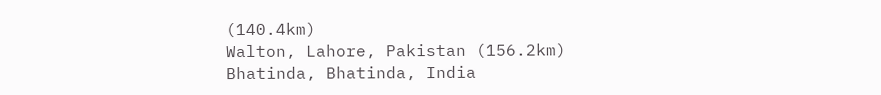(140.4km)
Walton, Lahore, Pakistan (156.2km)
Bhatinda, Bhatinda, India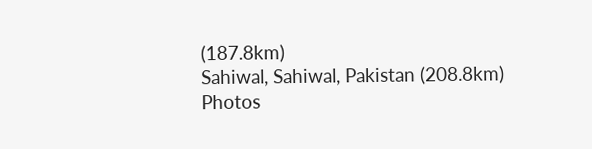(187.8km)
Sahiwal, Sahiwal, Pakistan (208.8km)
Photos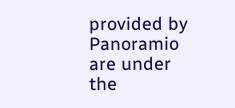provided by Panoramio are under the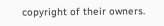copyright of their owners.